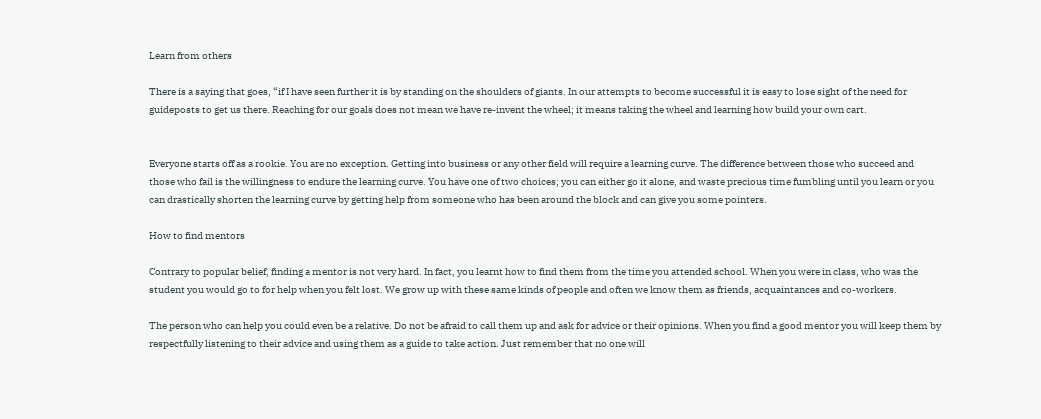Learn from others

There is a saying that goes, “if I have seen further it is by standing on the shoulders of giants. In our attempts to become successful it is easy to lose sight of the need for guideposts to get us there. Reaching for our goals does not mean we have re-invent the wheel; it means taking the wheel and learning how build your own cart.


Everyone starts off as a rookie. You are no exception. Getting into business or any other field will require a learning curve. The difference between those who succeed and those who fail is the willingness to endure the learning curve. You have one of two choices; you can either go it alone, and waste precious time fumbling until you learn or you can drastically shorten the learning curve by getting help from someone who has been around the block and can give you some pointers.

How to find mentors

Contrary to popular belief, finding a mentor is not very hard. In fact, you learnt how to find them from the time you attended school. When you were in class, who was the student you would go to for help when you felt lost. We grow up with these same kinds of people and often we know them as friends, acquaintances and co-workers.

The person who can help you could even be a relative. Do not be afraid to call them up and ask for advice or their opinions. When you find a good mentor you will keep them by respectfully listening to their advice and using them as a guide to take action. Just remember that no one will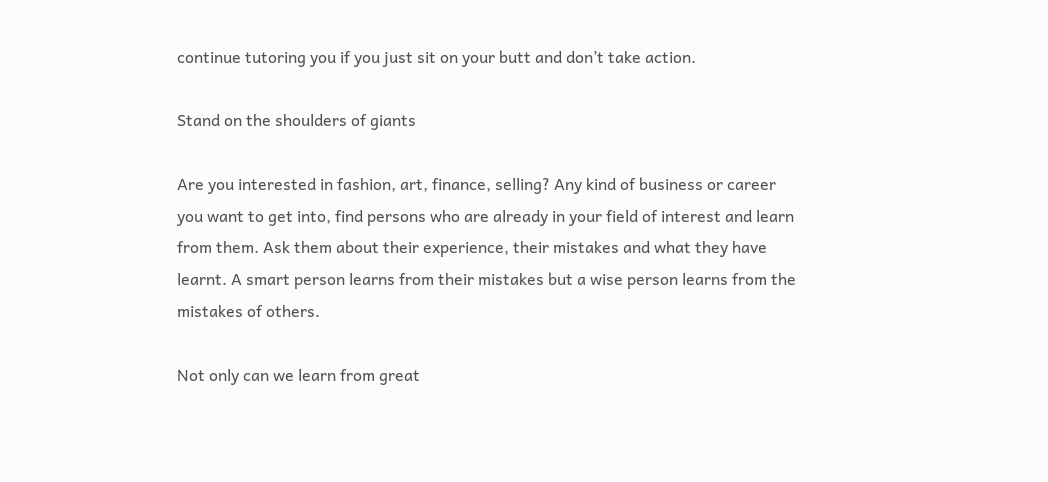continue tutoring you if you just sit on your butt and don’t take action.

Stand on the shoulders of giants

Are you interested in fashion, art, finance, selling? Any kind of business or career you want to get into, find persons who are already in your field of interest and learn from them. Ask them about their experience, their mistakes and what they have learnt. A smart person learns from their mistakes but a wise person learns from the mistakes of others.

Not only can we learn from great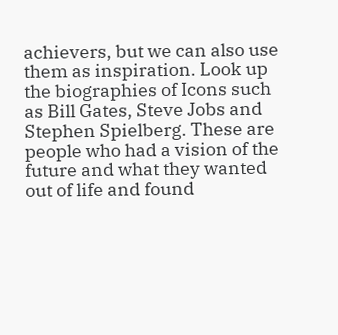achievers, but we can also use them as inspiration. Look up the biographies of Icons such as Bill Gates, Steve Jobs and Stephen Spielberg. These are people who had a vision of the future and what they wanted out of life and found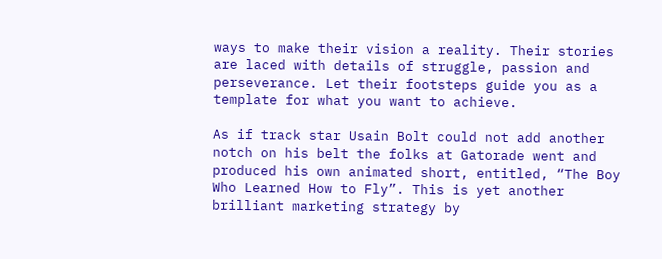ways to make their vision a reality. Their stories are laced with details of struggle, passion and perseverance. Let their footsteps guide you as a template for what you want to achieve.

As if track star Usain Bolt could not add another notch on his belt the folks at Gatorade went and produced his own animated short, entitled, “The Boy Who Learned How to Fly”. This is yet another brilliant marketing strategy by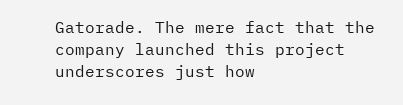Gatorade. The mere fact that the company launched this project underscores just how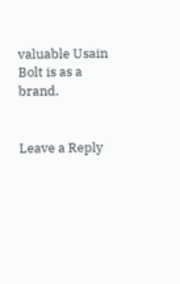valuable Usain Bolt is as a brand.


Leave a Reply